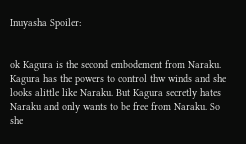Inuyasha Spoiler:


ok Kagura is the second embodement from Naraku. Kagura has the powers to control thw winds and she looks alittle like Naraku. But Kagura secretly hates Naraku and only wants to be free from Naraku. So she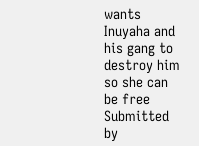wants Inuyaha and his gang to destroy him so she can be free Submitted by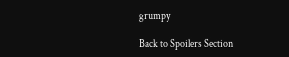grumpy

Back to Spoilers Section